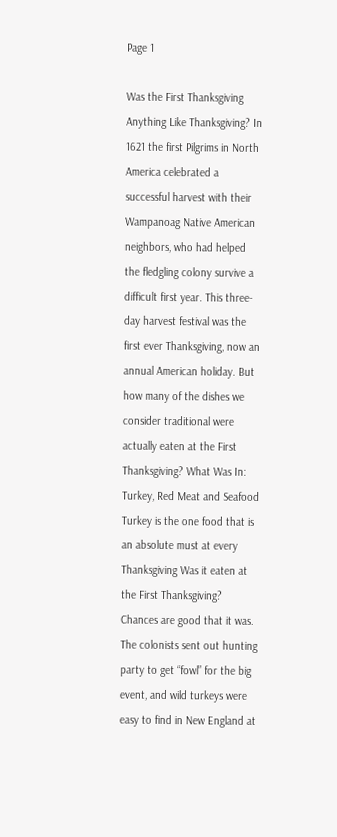Page 1

Was the First Thanksgiving Anything Like Thanksgiving? In 1621 the first Pilgrims in North America celebrated a successful harvest with their Wampanoag Native American neighbors, who had helped the fledgling colony survive a difficult first year. This three-day harvest festival was the first ever Thanksgiving, now an annual American holiday. But how many of the dishes we consider traditional were actually eaten at the First Thanksgiving? What Was In: Turkey, Red Meat and Seafood Turkey is the one food that is an absolute must at every Thanksgiving Was it eaten at the First Thanksgiving? Chances are good that it was. The colonists sent out hunting party to get “fowl” for the big event, and wild turkeys were easy to find in New England at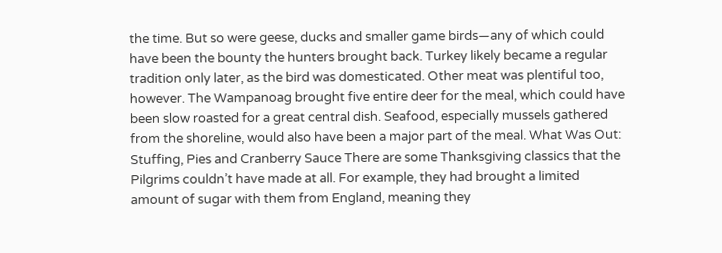the time. But so were geese, ducks and smaller game birds—any of which could have been the bounty the hunters brought back. Turkey likely became a regular tradition only later, as the bird was domesticated. Other meat was plentiful too, however. The Wampanoag brought five entire deer for the meal, which could have been slow roasted for a great central dish. Seafood, especially mussels gathered from the shoreline, would also have been a major part of the meal. What Was Out: Stuffing, Pies and Cranberry Sauce There are some Thanksgiving classics that the Pilgrims couldn’t have made at all. For example, they had brought a limited amount of sugar with them from England, meaning they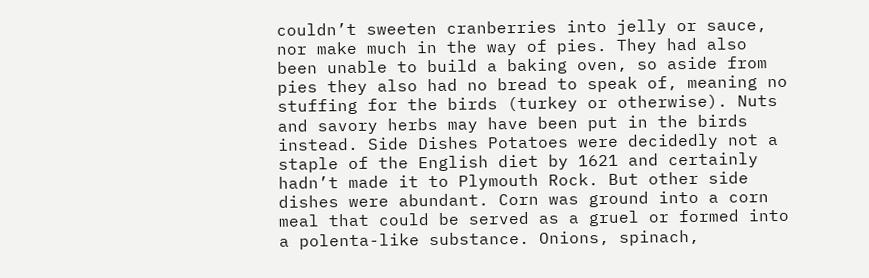couldn’t sweeten cranberries into jelly or sauce, nor make much in the way of pies. They had also been unable to build a baking oven, so aside from pies they also had no bread to speak of, meaning no stuffing for the birds (turkey or otherwise). Nuts and savory herbs may have been put in the birds instead. Side Dishes Potatoes were decidedly not a staple of the English diet by 1621 and certainly hadn’t made it to Plymouth Rock. But other side dishes were abundant. Corn was ground into a corn meal that could be served as a gruel or formed into a polenta-like substance. Onions, spinach,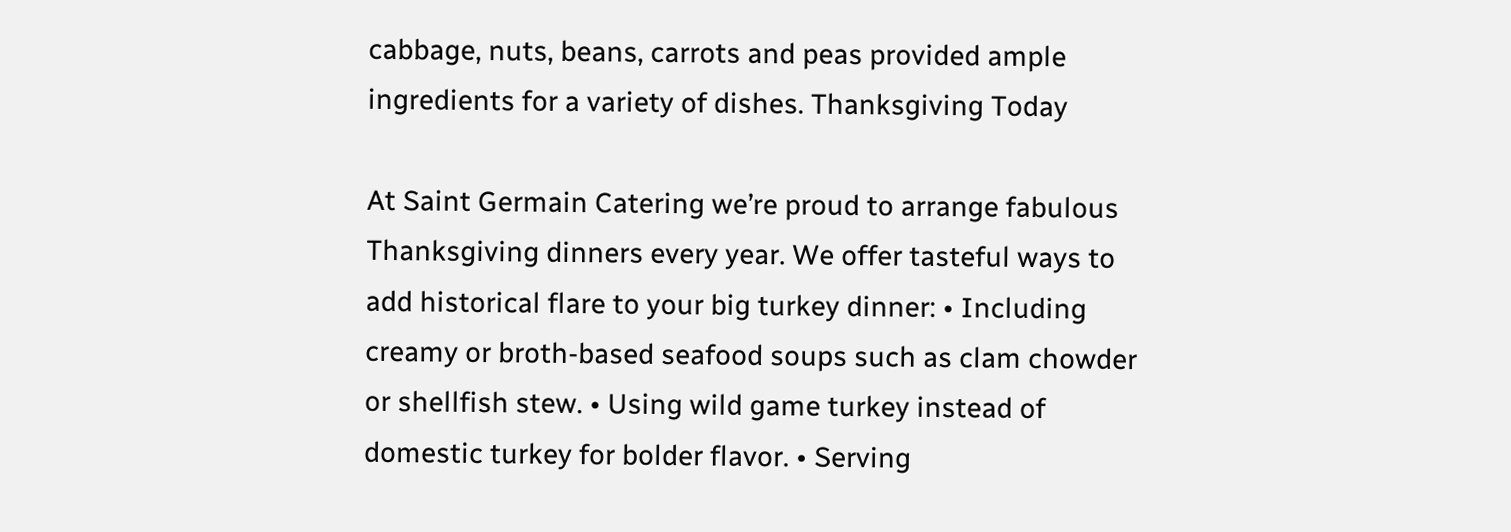cabbage, nuts, beans, carrots and peas provided ample ingredients for a variety of dishes. Thanksgiving Today

At Saint Germain Catering we’re proud to arrange fabulous Thanksgiving dinners every year. We offer tasteful ways to add historical flare to your big turkey dinner: • Including creamy or broth-based seafood soups such as clam chowder or shellfish stew. • Using wild game turkey instead of domestic turkey for bolder flavor. • Serving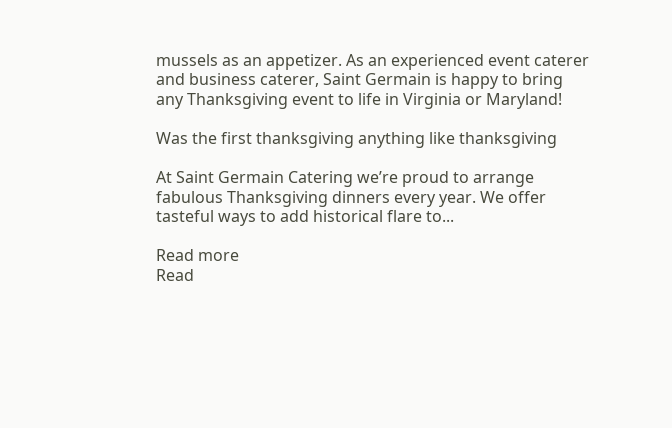mussels as an appetizer. As an experienced event caterer and business caterer, Saint Germain is happy to bring any Thanksgiving event to life in Virginia or Maryland!

Was the first thanksgiving anything like thanksgiving

At Saint Germain Catering we’re proud to arrange fabulous Thanksgiving dinners every year. We offer tasteful ways to add historical flare to...

Read more
Read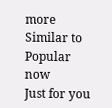more
Similar to
Popular now
Just for you